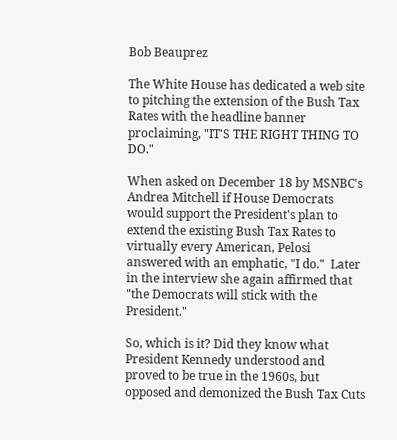Bob Beauprez

The White House has dedicated a web site to pitching the extension of the Bush Tax Rates with the headline banner proclaiming, "IT'S THE RIGHT THING TO DO."

When asked on December 18 by MSNBC's Andrea Mitchell if House Democrats would support the President's plan to extend the existing Bush Tax Rates to virtually every American, Pelosi answered with an emphatic, "I do."  Later in the interview she again affirmed that "the Democrats will stick with the President."

So, which is it? Did they know what President Kennedy understood and proved to be true in the 1960s, but opposed and demonized the Bush Tax Cuts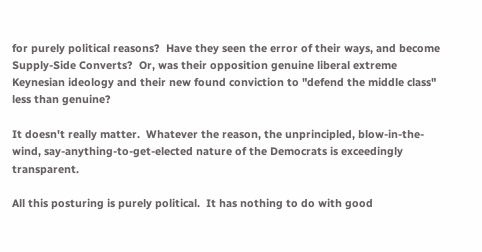for purely political reasons?  Have they seen the error of their ways, and become Supply-Side Converts?  Or, was their opposition genuine liberal extreme Keynesian ideology and their new found conviction to "defend the middle class" less than genuine?

It doesn't really matter.  Whatever the reason, the unprincipled, blow-in-the-wind, say-anything-to-get-elected nature of the Democrats is exceedingly transparent.

All this posturing is purely political.  It has nothing to do with good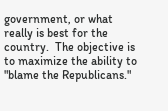government, or what really is best for the country.  The objective is to maximize the ability to "blame the Republicans."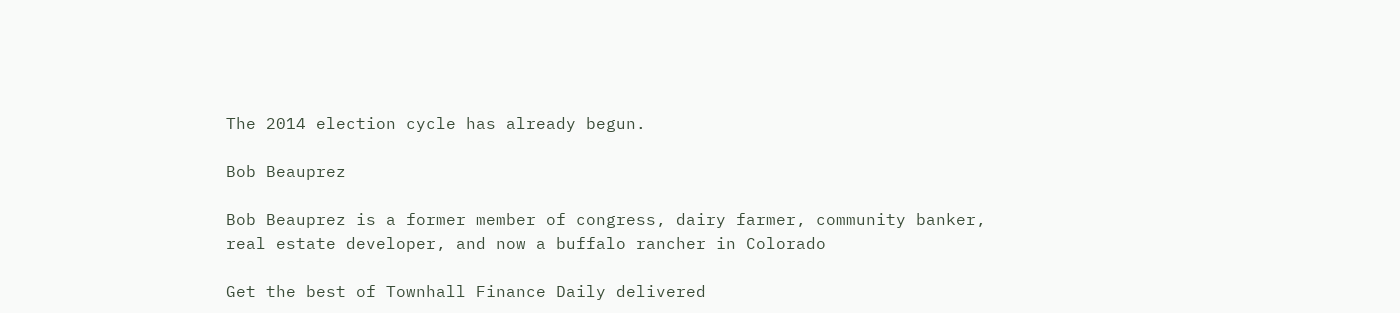The 2014 election cycle has already begun.

Bob Beauprez

Bob Beauprez is a former member of congress, dairy farmer, community banker, real estate developer, and now a buffalo rancher in Colorado

Get the best of Townhall Finance Daily delivered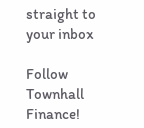straight to your inbox

Follow Townhall Finance!